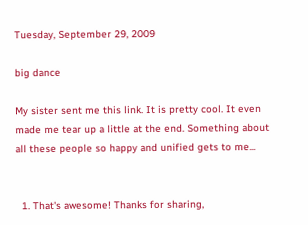Tuesday, September 29, 2009

big dance

My sister sent me this link. It is pretty cool. It even made me tear up a little at the end. Something about all these people so happy and unified gets to me...


  1. That's awesome! Thanks for sharing,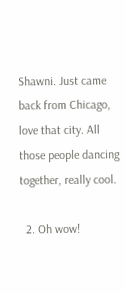Shawni. Just came back from Chicago, love that city. All those people dancing together, really cool.

  2. Oh wow!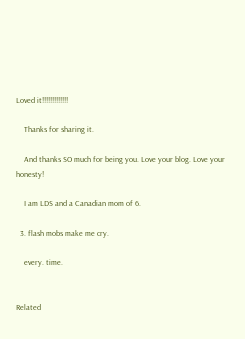Loved it!!!!!!!!!!!!!

    Thanks for sharing it.

    And thanks SO much for being you. Love your blog. Love your honesty!

    I am LDS and a Canadian mom of 6.

  3. flash mobs make me cry.

    every. time.


Related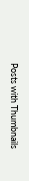Posts with Thumbnails